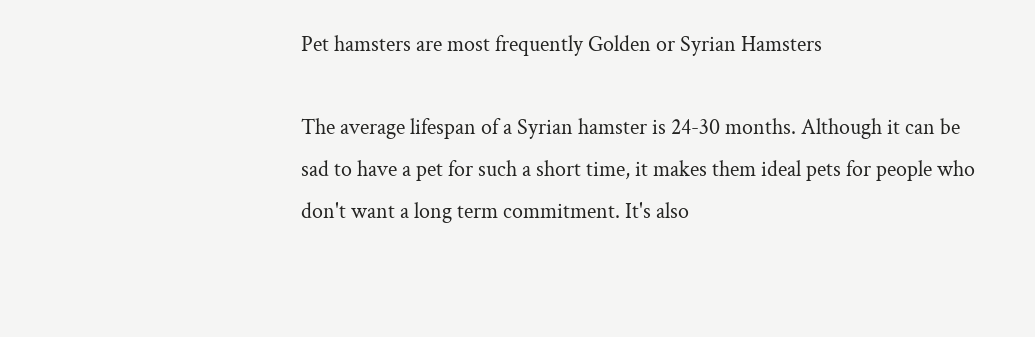Pet hamsters are most frequently Golden or Syrian Hamsters

The average lifespan of a Syrian hamster is 24-30 months. Although it can be sad to have a pet for such a short time, it makes them ideal pets for people who don't want a long term commitment. It's also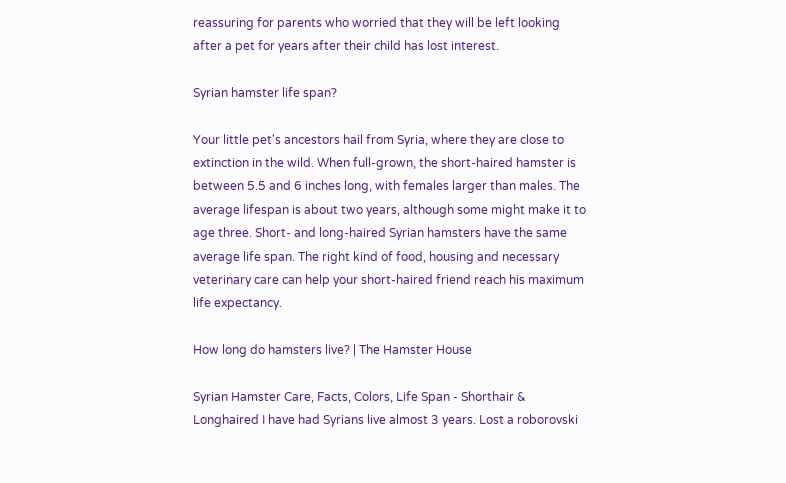reassuring for parents who worried that they will be left looking after a pet for years after their child has lost interest.

Syrian hamster life span?

Your little pet's ancestors hail from Syria, where they are close to extinction in the wild. When full-grown, the short-haired hamster is between 5.5 and 6 inches long, with females larger than males. The average lifespan is about two years, although some might make it to age three. Short- and long-haired Syrian hamsters have the same average life span. The right kind of food, housing and necessary veterinary care can help your short-haired friend reach his maximum life expectancy.

How long do hamsters live? | The Hamster House

Syrian Hamster Care, Facts, Colors, Life Span - Shorthair & Longhaired I have had Syrians live almost 3 years. Lost a roborovski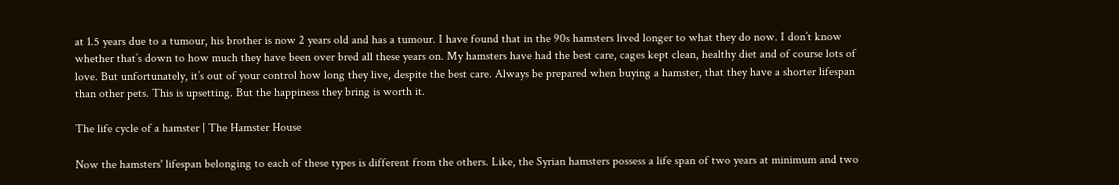at 1.5 years due to a tumour, his brother is now 2 years old and has a tumour. I have found that in the 90s hamsters lived longer to what they do now. I don’t know whether that’s down to how much they have been over bred all these years on. My hamsters have had the best care, cages kept clean, healthy diet and of course lots of love. But unfortunately, it’s out of your control how long they live, despite the best care. Always be prepared when buying a hamster, that they have a shorter lifespan than other pets. This is upsetting. But the happiness they bring is worth it.

The life cycle of a hamster | The Hamster House

Now the hamsters' lifespan belonging to each of these types is different from the others. Like, the Syrian hamsters possess a life span of two years at minimum and two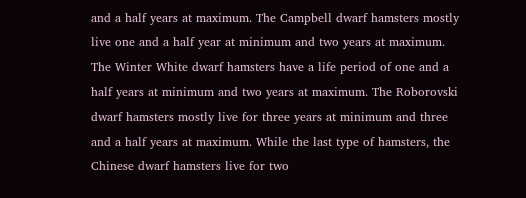and a half years at maximum. The Campbell dwarf hamsters mostly live one and a half year at minimum and two years at maximum. The Winter White dwarf hamsters have a life period of one and a half years at minimum and two years at maximum. The Roborovski dwarf hamsters mostly live for three years at minimum and three and a half years at maximum. While the last type of hamsters, the Chinese dwarf hamsters live for two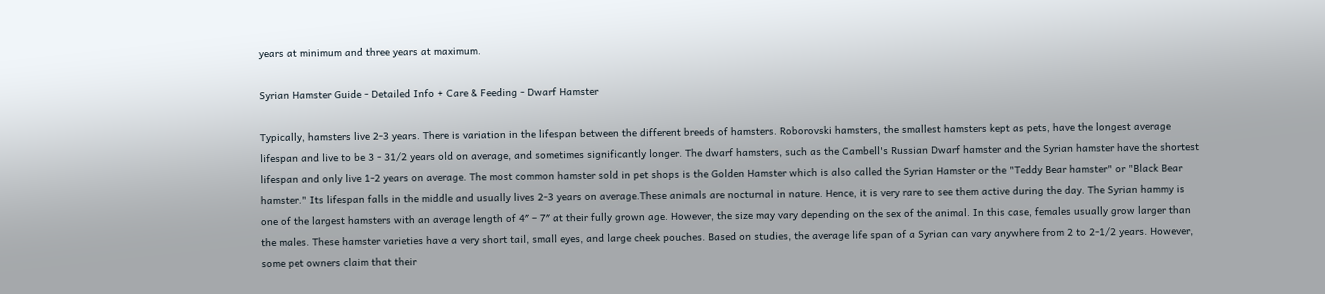years at minimum and three years at maximum.

Syrian Hamster Guide - Detailed Info + Care & Feeding - Dwarf Hamster

Typically, hamsters live 2-3 years. There is variation in the lifespan between the different breeds of hamsters. Roborovski hamsters, the smallest hamsters kept as pets, have the longest average lifespan and live to be 3 - 31/2 years old on average, and sometimes significantly longer. The dwarf hamsters, such as the Cambell's Russian Dwarf hamster and the Syrian hamster have the shortest lifespan and only live 1-2 years on average. The most common hamster sold in pet shops is the Golden Hamster which is also called the Syrian Hamster or the "Teddy Bear hamster" or "Black Bear hamster." Its lifespan falls in the middle and usually lives 2-3 years on average.These animals are nocturnal in nature. Hence, it is very rare to see them active during the day. The Syrian hammy is one of the largest hamsters with an average length of 4″ – 7″ at their fully grown age. However, the size may vary depending on the sex of the animal. In this case, females usually grow larger than the males. These hamster varieties have a very short tail, small eyes, and large cheek pouches. Based on studies, the average life span of a Syrian can vary anywhere from 2 to 2-1/2 years. However, some pet owners claim that their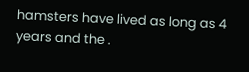hamsters have lived as long as 4 years and the .